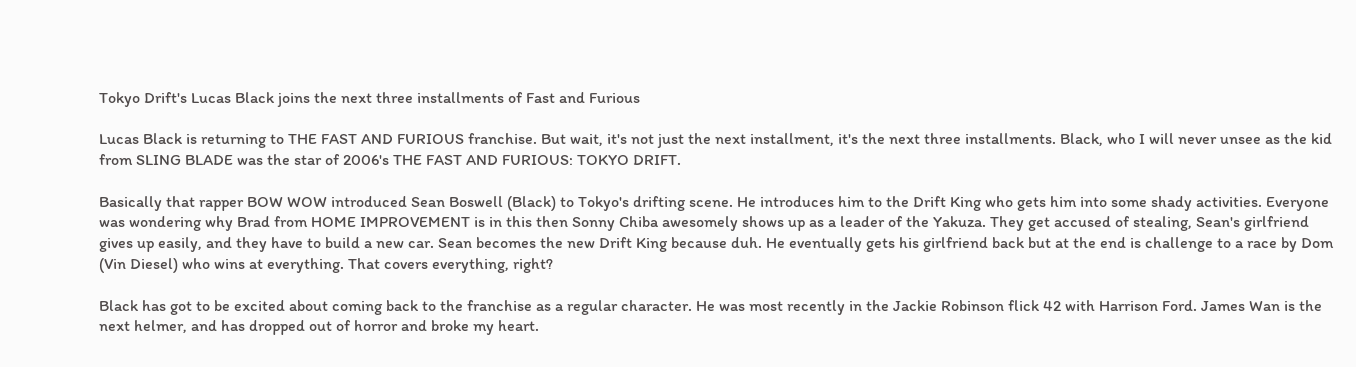Tokyo Drift's Lucas Black joins the next three installments of Fast and Furious

Lucas Black is returning to THE FAST AND FURIOUS franchise. But wait, it's not just the next installment, it's the next three installments. Black, who I will never unsee as the kid from SLING BLADE was the star of 2006's THE FAST AND FURIOUS: TOKYO DRIFT.

Basically that rapper BOW WOW introduced Sean Boswell (Black) to Tokyo's drifting scene. He introduces him to the Drift King who gets him into some shady activities. Everyone was wondering why Brad from HOME IMPROVEMENT is in this then Sonny Chiba awesomely shows up as a leader of the Yakuza. They get accused of stealing, Sean's girlfriend gives up easily, and they have to build a new car. Sean becomes the new Drift King because duh. He eventually gets his girlfriend back but at the end is challenge to a race by Dom (Vin Diesel) who wins at everything. That covers everything, right?

Black has got to be excited about coming back to the franchise as a regular character. He was most recently in the Jackie Robinson flick 42 with Harrison Ford. James Wan is the next helmer, and has dropped out of horror and broke my heart.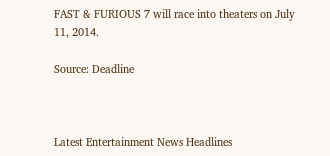FAST & FURIOUS 7 will race into theaters on July 11, 2014.

Source: Deadline



Latest Entertainment News Headlines